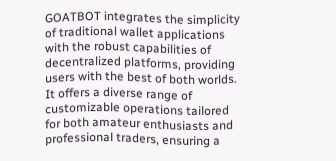GOATBOT integrates the simplicity of traditional wallet applications with the robust capabilities of decentralized platforms, providing users with the best of both worlds. It offers a diverse range of customizable operations tailored for both amateur enthusiasts and professional traders, ensuring a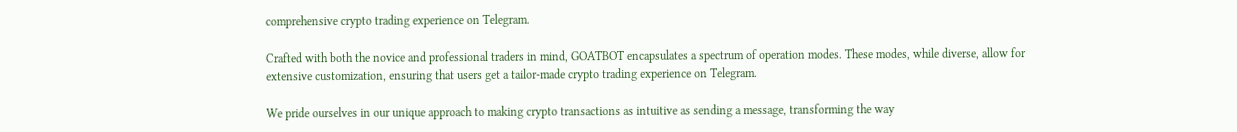comprehensive crypto trading experience on Telegram.

Crafted with both the novice and professional traders in mind, GOATBOT encapsulates a spectrum of operation modes. These modes, while diverse, allow for extensive customization, ensuring that users get a tailor-made crypto trading experience on Telegram.

We pride ourselves in our unique approach to making crypto transactions as intuitive as sending a message, transforming the way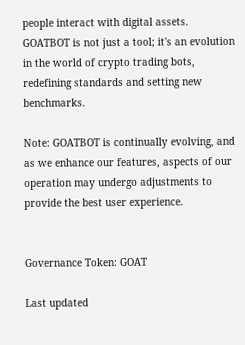people interact with digital assets. GOATBOT is not just a tool; it's an evolution in the world of crypto trading bots, redefining standards and setting new benchmarks.

Note: GOATBOT is continually evolving, and as we enhance our features, aspects of our operation may undergo adjustments to provide the best user experience.


Governance Token: GOAT

Last updated